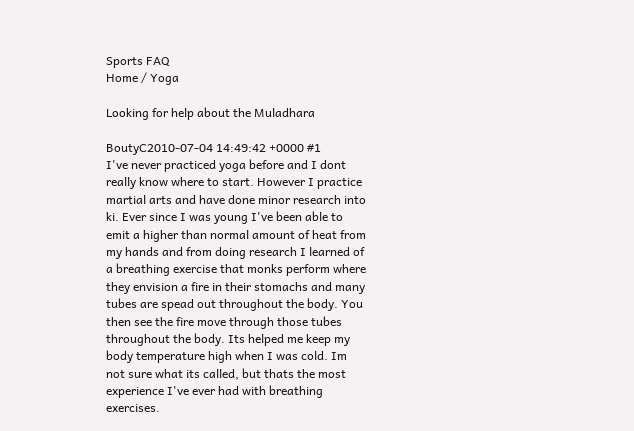Sports FAQ
Home / Yoga

Looking for help about the Muladhara

BoutyC2010-07-04 14:49:42 +0000 #1
I've never practiced yoga before and I dont really know where to start. However I practice martial arts and have done minor research into ki. Ever since I was young I've been able to emit a higher than normal amount of heat from my hands and from doing research I learned of a breathing exercise that monks perform where they envision a fire in their stomachs and many tubes are spead out throughout the body. You then see the fire move through those tubes throughout the body. Its helped me keep my body temperature high when I was cold. Im not sure what its called, but thats the most experience I've ever had with breathing exercises.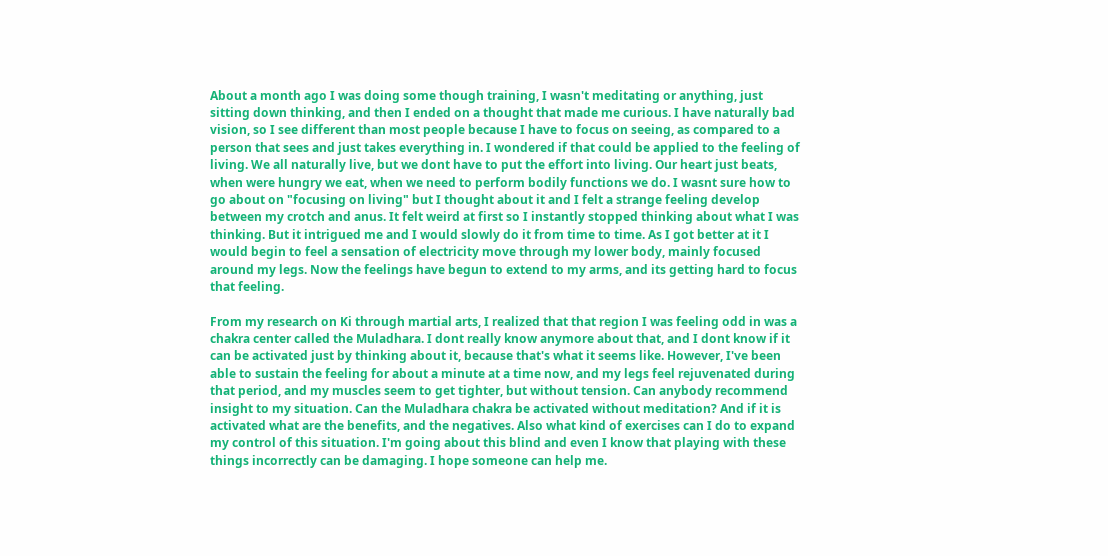About a month ago I was doing some though training, I wasn't meditating or anything, just sitting down thinking, and then I ended on a thought that made me curious. I have naturally bad vision, so I see different than most people because I have to focus on seeing, as compared to a person that sees and just takes everything in. I wondered if that could be applied to the feeling of living. We all naturally live, but we dont have to put the effort into living. Our heart just beats, when were hungry we eat, when we need to perform bodily functions we do. I wasnt sure how to go about on "focusing on living" but I thought about it and I felt a strange feeling develop between my crotch and anus. It felt weird at first so I instantly stopped thinking about what I was thinking. But it intrigued me and I would slowly do it from time to time. As I got better at it I would begin to feel a sensation of electricity move through my lower body, mainly focused around my legs. Now the feelings have begun to extend to my arms, and its getting hard to focus that feeling.

From my research on Ki through martial arts, I realized that that region I was feeling odd in was a chakra center called the Muladhara. I dont really know anymore about that, and I dont know if it can be activated just by thinking about it, because that's what it seems like. However, I've been able to sustain the feeling for about a minute at a time now, and my legs feel rejuvenated during that period, and my muscles seem to get tighter, but without tension. Can anybody recommend insight to my situation. Can the Muladhara chakra be activated without meditation? And if it is activated what are the benefits, and the negatives. Also what kind of exercises can I do to expand my control of this situation. I'm going about this blind and even I know that playing with these things incorrectly can be damaging. I hope someone can help me.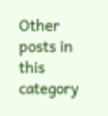Other posts in this category